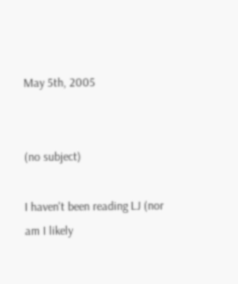May 5th, 2005


(no subject)

I haven't been reading LJ (nor am I likely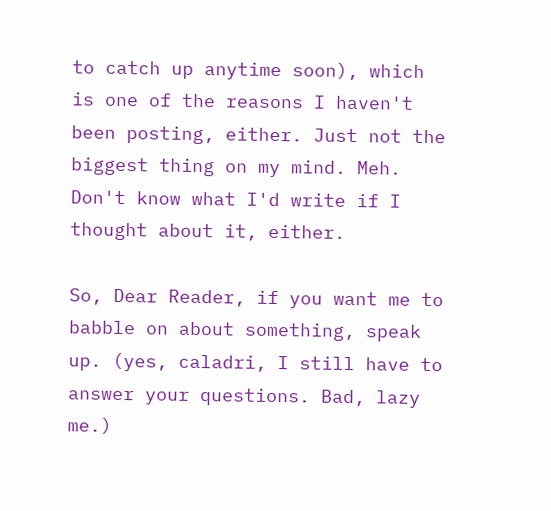to catch up anytime soon), which is one of the reasons I haven't been posting, either. Just not the biggest thing on my mind. Meh. Don't know what I'd write if I thought about it, either.

So, Dear Reader, if you want me to babble on about something, speak up. (yes, caladri, I still have to answer your questions. Bad, lazy me.)